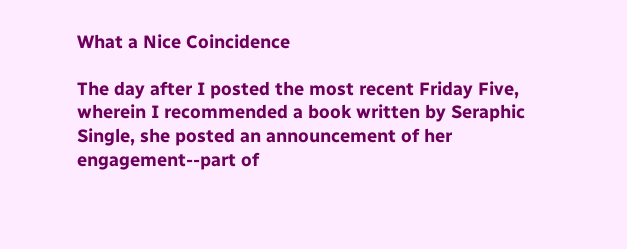What a Nice Coincidence

The day after I posted the most recent Friday Five, wherein I recommended a book written by Seraphic Single, she posted an announcement of her engagement--part of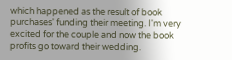which happened as the result of book purchases' funding their meeting. I'm very excited for the couple and now the book profits go toward their wedding.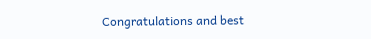Congratulations and best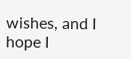wishes, and I hope I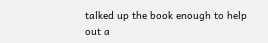talked up the book enough to help out a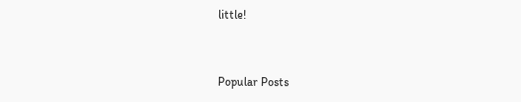little!


Popular Posts